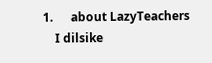1.      about LazyTeachers
    I dilsike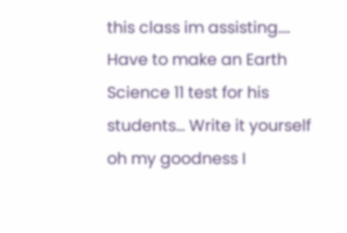this class im assisting.... Have to make an Earth Science 11 test for his students... Write it yourself oh my goodness I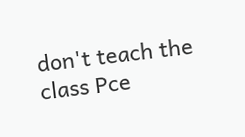don't teach the class Pce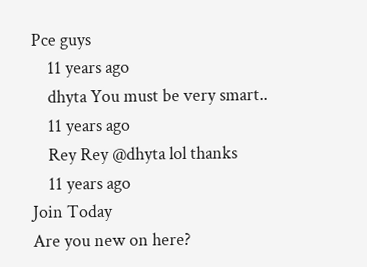Pce guys
    11 years ago
    dhyta You must be very smart..
    11 years ago
    Rey Rey @dhyta lol thanks
    11 years ago
Join Today
Are you new on here?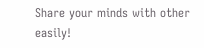Share your minds with other easily!